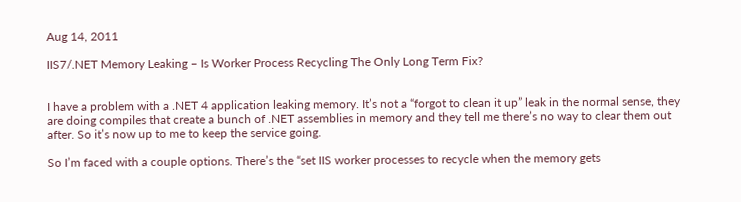Aug 14, 2011

IIS7/.NET Memory Leaking – Is Worker Process Recycling The Only Long Term Fix?


I have a problem with a .NET 4 application leaking memory. It’s not a “forgot to clean it up” leak in the normal sense, they are doing compiles that create a bunch of .NET assemblies in memory and they tell me there’s no way to clear them out after. So it’s now up to me to keep the service going.

So I’m faced with a couple options. There’s the “set IIS worker processes to recycle when the memory gets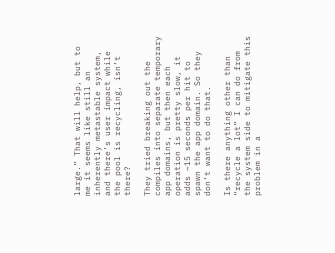large.” That will help, but to me it seems like still an inherently metastable system, and there’s user impact while the pool is recycling, isn’t there?

They tried breaking out the compiles into separate temporary app domains, but then each operation is pretty slow, it adds ~15 seconds per hit to spawn the app domain. So they don’t want to do that.

Is there anything other than “recycle a lot” I can do from the system side to mitigate this problem in a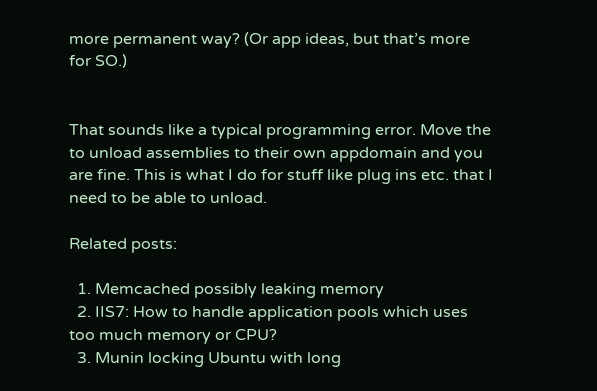more permanent way? (Or app ideas, but that’s more for SO.)


That sounds like a typical programming error. Move the to unload assemblies to their own appdomain and you are fine. This is what I do for stuff like plug ins etc. that I need to be able to unload.

Related posts:

  1. Memcached possibly leaking memory
  2. IIS7: How to handle application pools which uses too much memory or CPU?
  3. Munin locking Ubuntu with long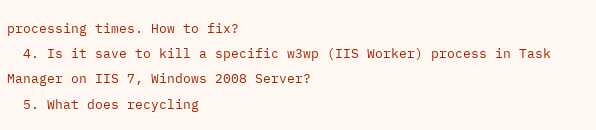processing times. How to fix?
  4. Is it save to kill a specific w3wp (IIS Worker) process in Task Manager on IIS 7, Windows 2008 Server?
  5. What does recycling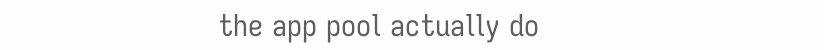the app pool actually do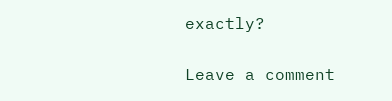exactly?

Leave a comment